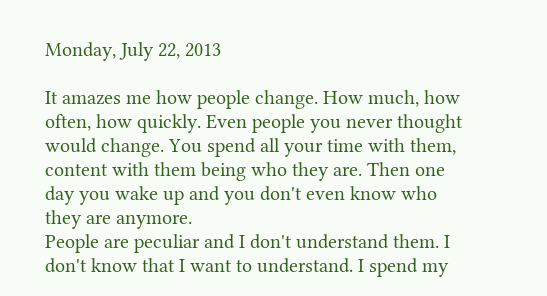Monday, July 22, 2013

It amazes me how people change. How much, how often, how quickly. Even people you never thought would change. You spend all your time with them, content with them being who they are. Then one day you wake up and you don't even know who they are anymore.
People are peculiar and I don't understand them. I don't know that I want to understand. I spend my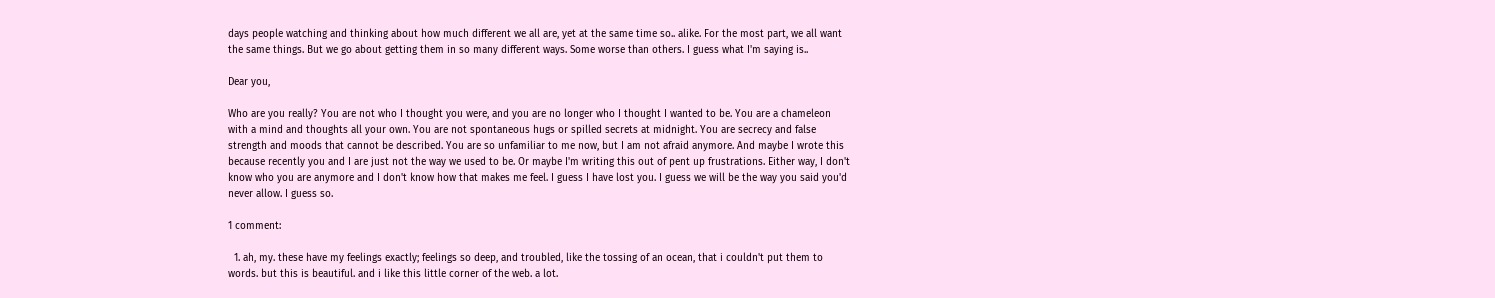days people watching and thinking about how much different we all are, yet at the same time so.. alike. For the most part, we all want the same things. But we go about getting them in so many different ways. Some worse than others. I guess what I'm saying is..

Dear you,

Who are you really? You are not who I thought you were, and you are no longer who I thought I wanted to be. You are a chameleon with a mind and thoughts all your own. You are not spontaneous hugs or spilled secrets at midnight. You are secrecy and false strength and moods that cannot be described. You are so unfamiliar to me now, but I am not afraid anymore. And maybe I wrote this because recently you and I are just not the way we used to be. Or maybe I'm writing this out of pent up frustrations. Either way, I don't know who you are anymore and I don't know how that makes me feel. I guess I have lost you. I guess we will be the way you said you'd never allow. I guess so.

1 comment:

  1. ah, my. these have my feelings exactly; feelings so deep, and troubled, like the tossing of an ocean, that i couldn't put them to words. but this is beautiful. and i like this little corner of the web. a lot.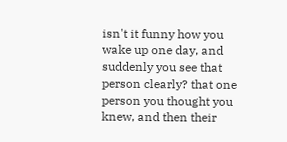isn't it funny how you wake up one day, and suddenly you see that person clearly? that one person you thought you knew, and then their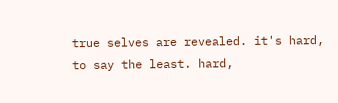true selves are revealed. it's hard, to say the least. hard,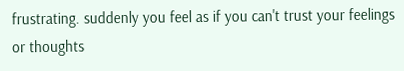frustrating. suddenly you feel as if you can't trust your feelings or thoughts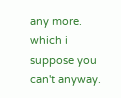any more. which i suppose you can't anyway.